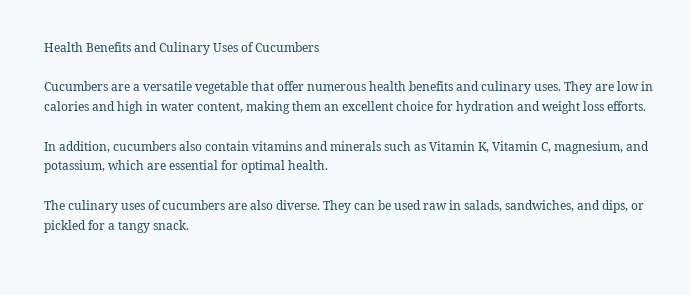Health Benefits and Culinary Uses of Cucumbers

Cucumbers are a versatile vegetable that offer numerous health benefits and culinary uses. They are low in calories and high in water content, making them an excellent choice for hydration and weight loss efforts.

In addition, cucumbers also contain vitamins and minerals such as Vitamin K, Vitamin C, magnesium, and potassium, which are essential for optimal health.

The culinary uses of cucumbers are also diverse. They can be used raw in salads, sandwiches, and dips, or pickled for a tangy snack.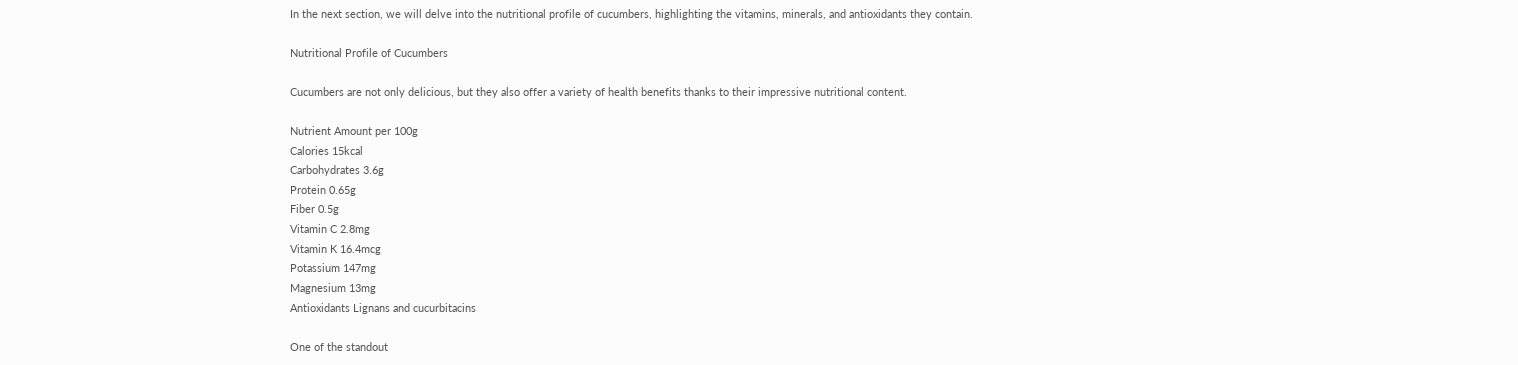In the next section, we will delve into the nutritional profile of cucumbers, highlighting the vitamins, minerals, and antioxidants they contain.

Nutritional Profile of Cucumbers

Cucumbers are not only delicious, but they also offer a variety of health benefits thanks to their impressive nutritional content.

Nutrient Amount per 100g
Calories 15kcal
Carbohydrates 3.6g
Protein 0.65g
Fiber 0.5g
Vitamin C 2.8mg
Vitamin K 16.4mcg
Potassium 147mg
Magnesium 13mg
Antioxidants Lignans and cucurbitacins

One of the standout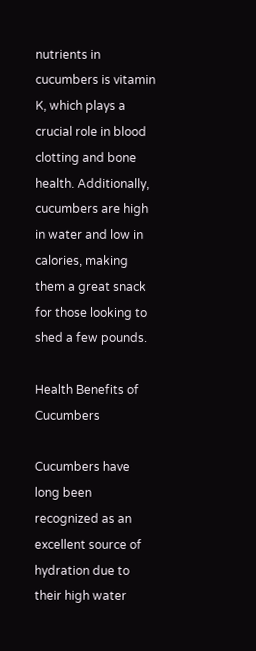nutrients in cucumbers is vitamin K, which plays a crucial role in blood clotting and bone health. Additionally, cucumbers are high in water and low in calories, making them a great snack for those looking to shed a few pounds.

Health Benefits of Cucumbers

Cucumbers have long been recognized as an excellent source of hydration due to their high water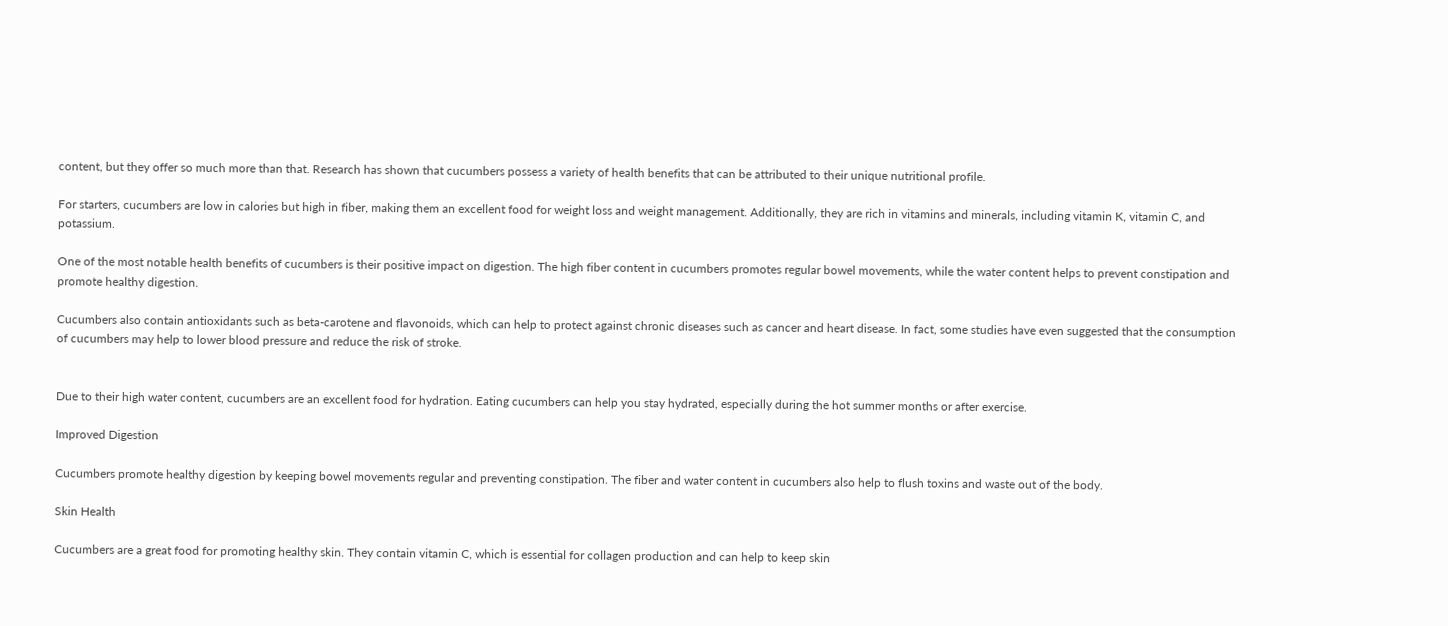content, but they offer so much more than that. Research has shown that cucumbers possess a variety of health benefits that can be attributed to their unique nutritional profile.

For starters, cucumbers are low in calories but high in fiber, making them an excellent food for weight loss and weight management. Additionally, they are rich in vitamins and minerals, including vitamin K, vitamin C, and potassium.

One of the most notable health benefits of cucumbers is their positive impact on digestion. The high fiber content in cucumbers promotes regular bowel movements, while the water content helps to prevent constipation and promote healthy digestion.

Cucumbers also contain antioxidants such as beta-carotene and flavonoids, which can help to protect against chronic diseases such as cancer and heart disease. In fact, some studies have even suggested that the consumption of cucumbers may help to lower blood pressure and reduce the risk of stroke.


Due to their high water content, cucumbers are an excellent food for hydration. Eating cucumbers can help you stay hydrated, especially during the hot summer months or after exercise.

Improved Digestion

Cucumbers promote healthy digestion by keeping bowel movements regular and preventing constipation. The fiber and water content in cucumbers also help to flush toxins and waste out of the body.

Skin Health

Cucumbers are a great food for promoting healthy skin. They contain vitamin C, which is essential for collagen production and can help to keep skin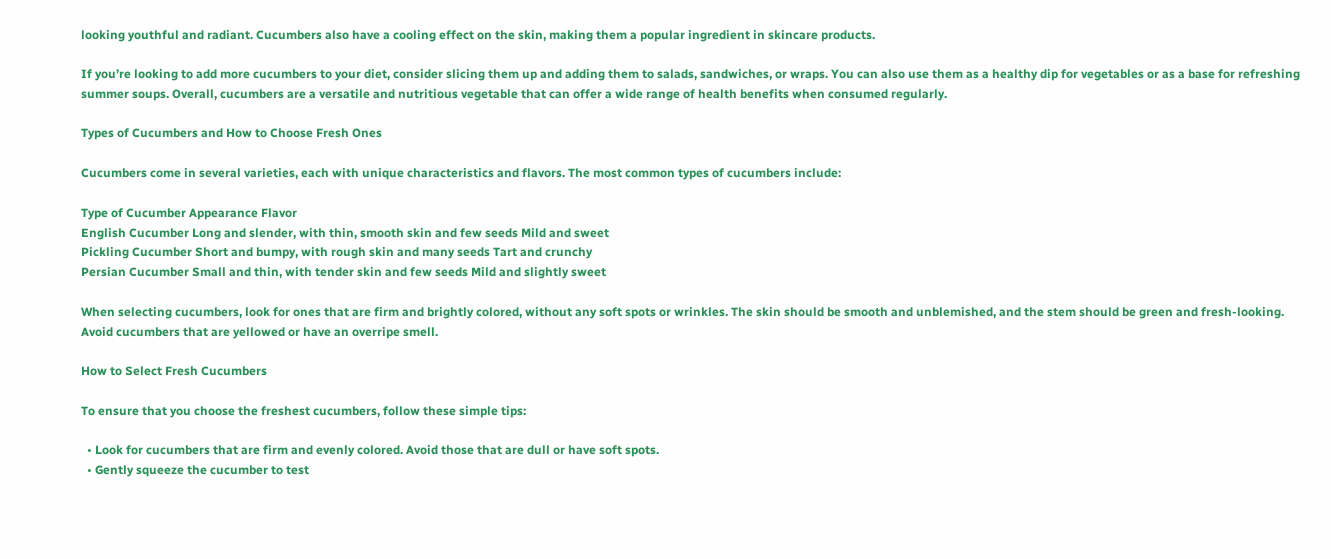looking youthful and radiant. Cucumbers also have a cooling effect on the skin, making them a popular ingredient in skincare products.

If you’re looking to add more cucumbers to your diet, consider slicing them up and adding them to salads, sandwiches, or wraps. You can also use them as a healthy dip for vegetables or as a base for refreshing summer soups. Overall, cucumbers are a versatile and nutritious vegetable that can offer a wide range of health benefits when consumed regularly.

Types of Cucumbers and How to Choose Fresh Ones

Cucumbers come in several varieties, each with unique characteristics and flavors. The most common types of cucumbers include:

Type of Cucumber Appearance Flavor
English Cucumber Long and slender, with thin, smooth skin and few seeds Mild and sweet
Pickling Cucumber Short and bumpy, with rough skin and many seeds Tart and crunchy
Persian Cucumber Small and thin, with tender skin and few seeds Mild and slightly sweet

When selecting cucumbers, look for ones that are firm and brightly colored, without any soft spots or wrinkles. The skin should be smooth and unblemished, and the stem should be green and fresh-looking. Avoid cucumbers that are yellowed or have an overripe smell.

How to Select Fresh Cucumbers

To ensure that you choose the freshest cucumbers, follow these simple tips:

  • Look for cucumbers that are firm and evenly colored. Avoid those that are dull or have soft spots.
  • Gently squeeze the cucumber to test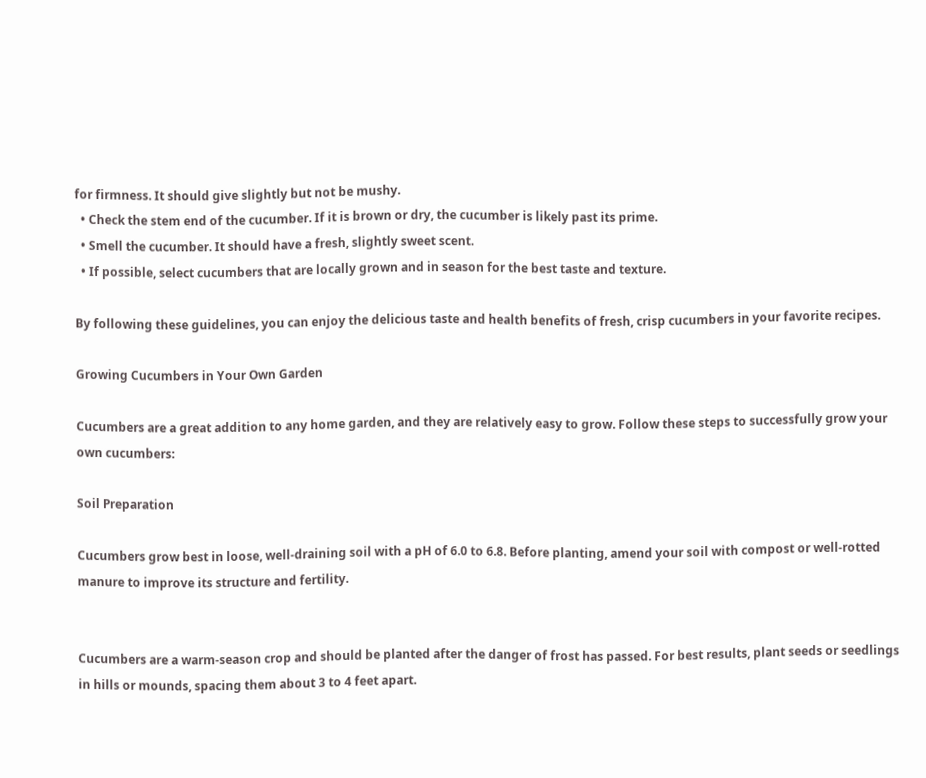for firmness. It should give slightly but not be mushy.
  • Check the stem end of the cucumber. If it is brown or dry, the cucumber is likely past its prime.
  • Smell the cucumber. It should have a fresh, slightly sweet scent.
  • If possible, select cucumbers that are locally grown and in season for the best taste and texture.

By following these guidelines, you can enjoy the delicious taste and health benefits of fresh, crisp cucumbers in your favorite recipes.

Growing Cucumbers in Your Own Garden

Cucumbers are a great addition to any home garden, and they are relatively easy to grow. Follow these steps to successfully grow your own cucumbers:

Soil Preparation

Cucumbers grow best in loose, well-draining soil with a pH of 6.0 to 6.8. Before planting, amend your soil with compost or well-rotted manure to improve its structure and fertility.


Cucumbers are a warm-season crop and should be planted after the danger of frost has passed. For best results, plant seeds or seedlings in hills or mounds, spacing them about 3 to 4 feet apart.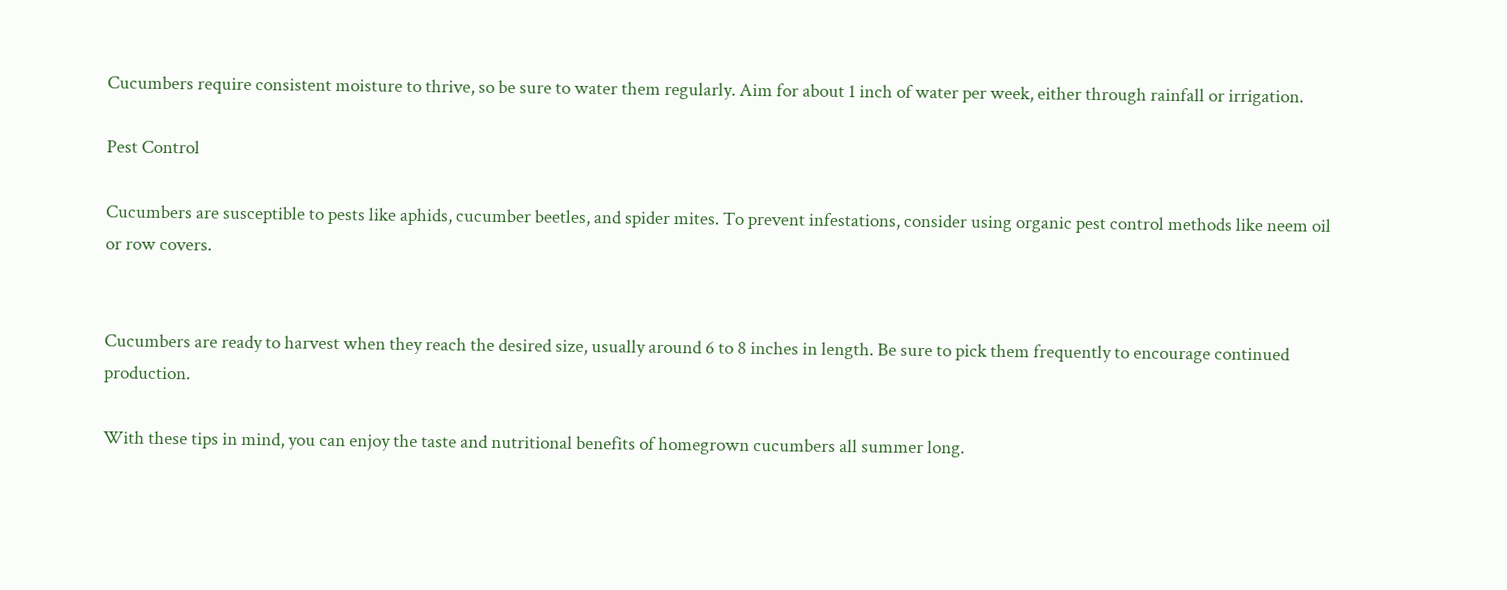Cucumbers require consistent moisture to thrive, so be sure to water them regularly. Aim for about 1 inch of water per week, either through rainfall or irrigation.

Pest Control

Cucumbers are susceptible to pests like aphids, cucumber beetles, and spider mites. To prevent infestations, consider using organic pest control methods like neem oil or row covers.


Cucumbers are ready to harvest when they reach the desired size, usually around 6 to 8 inches in length. Be sure to pick them frequently to encourage continued production.

With these tips in mind, you can enjoy the taste and nutritional benefits of homegrown cucumbers all summer long.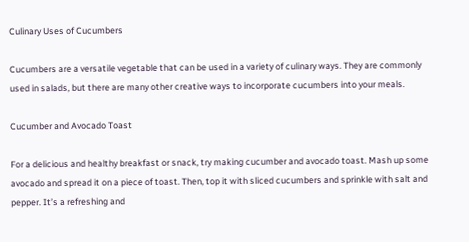Culinary Uses of Cucumbers

Cucumbers are a versatile vegetable that can be used in a variety of culinary ways. They are commonly used in salads, but there are many other creative ways to incorporate cucumbers into your meals.

Cucumber and Avocado Toast

For a delicious and healthy breakfast or snack, try making cucumber and avocado toast. Mash up some avocado and spread it on a piece of toast. Then, top it with sliced cucumbers and sprinkle with salt and pepper. It’s a refreshing and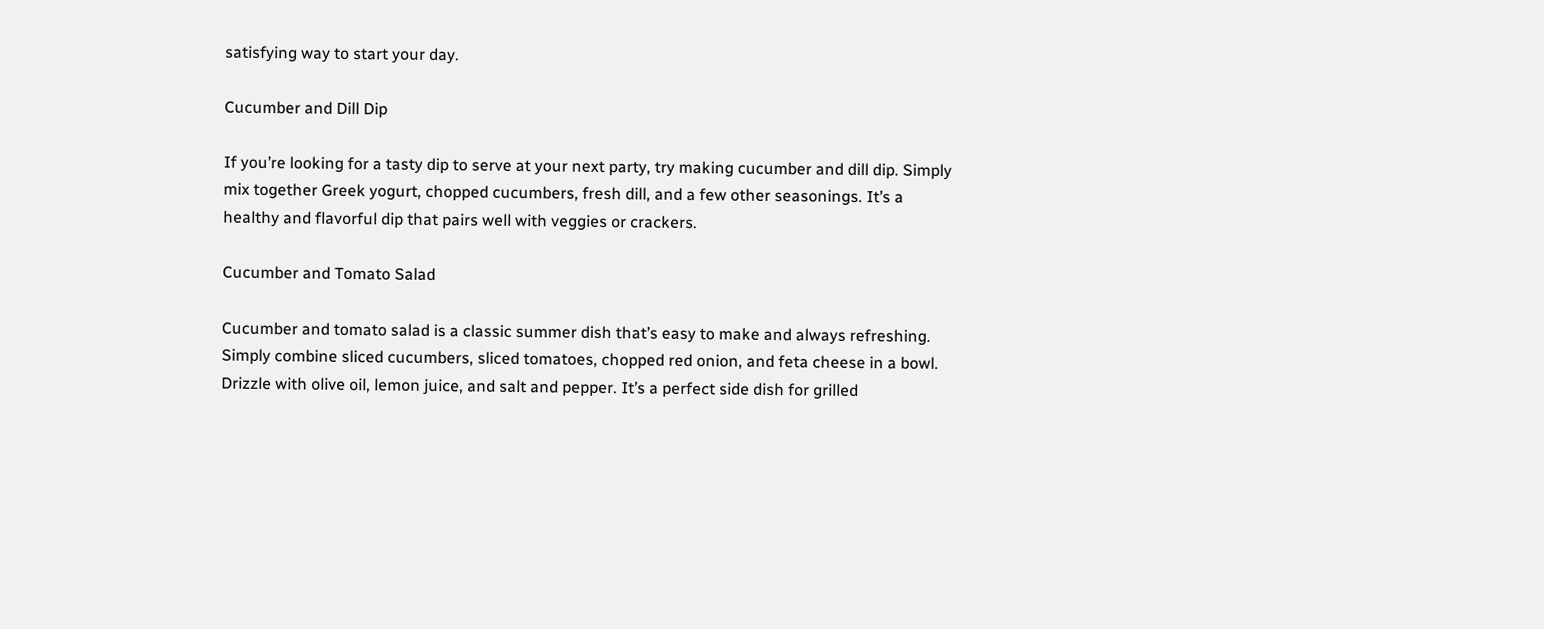satisfying way to start your day.

Cucumber and Dill Dip

If you’re looking for a tasty dip to serve at your next party, try making cucumber and dill dip. Simply mix together Greek yogurt, chopped cucumbers, fresh dill, and a few other seasonings. It’s a healthy and flavorful dip that pairs well with veggies or crackers.

Cucumber and Tomato Salad

Cucumber and tomato salad is a classic summer dish that’s easy to make and always refreshing. Simply combine sliced cucumbers, sliced tomatoes, chopped red onion, and feta cheese in a bowl. Drizzle with olive oil, lemon juice, and salt and pepper. It’s a perfect side dish for grilled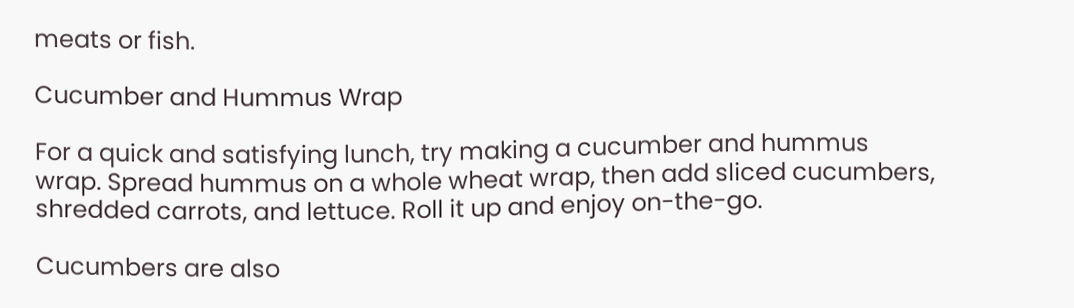meats or fish.

Cucumber and Hummus Wrap

For a quick and satisfying lunch, try making a cucumber and hummus wrap. Spread hummus on a whole wheat wrap, then add sliced cucumbers, shredded carrots, and lettuce. Roll it up and enjoy on-the-go.

Cucumbers are also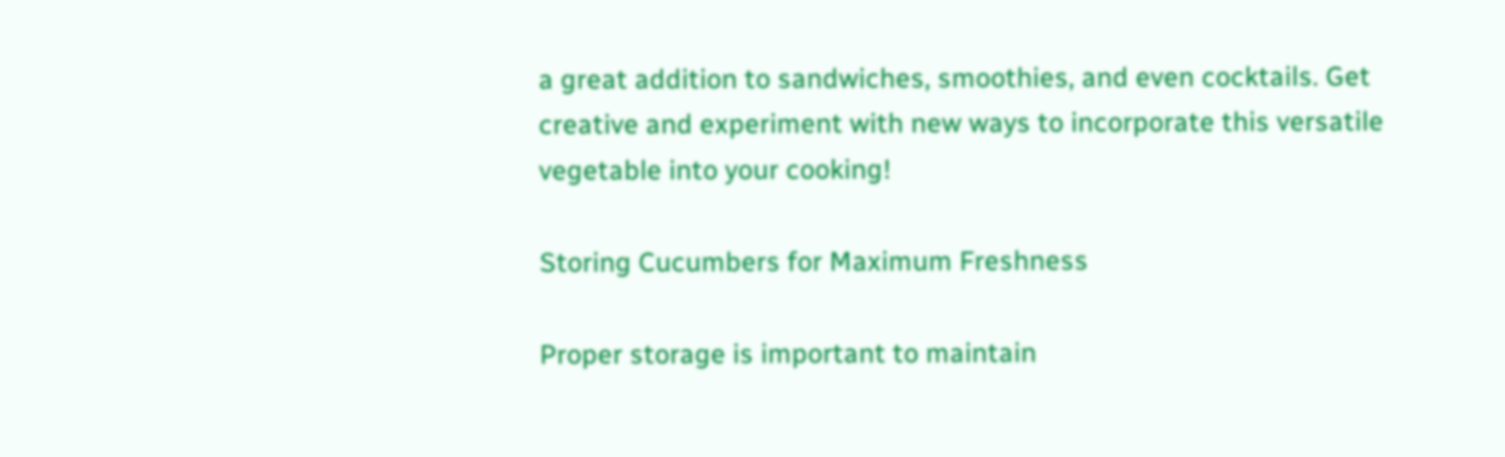a great addition to sandwiches, smoothies, and even cocktails. Get creative and experiment with new ways to incorporate this versatile vegetable into your cooking!

Storing Cucumbers for Maximum Freshness

Proper storage is important to maintain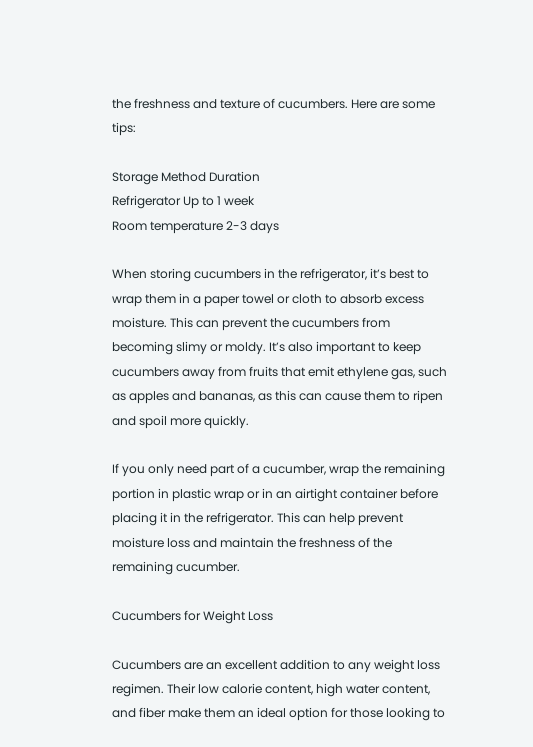the freshness and texture of cucumbers. Here are some tips:

Storage Method Duration
Refrigerator Up to 1 week
Room temperature 2-3 days

When storing cucumbers in the refrigerator, it’s best to wrap them in a paper towel or cloth to absorb excess moisture. This can prevent the cucumbers from becoming slimy or moldy. It’s also important to keep cucumbers away from fruits that emit ethylene gas, such as apples and bananas, as this can cause them to ripen and spoil more quickly.

If you only need part of a cucumber, wrap the remaining portion in plastic wrap or in an airtight container before placing it in the refrigerator. This can help prevent moisture loss and maintain the freshness of the remaining cucumber.

Cucumbers for Weight Loss

Cucumbers are an excellent addition to any weight loss regimen. Their low calorie content, high water content, and fiber make them an ideal option for those looking to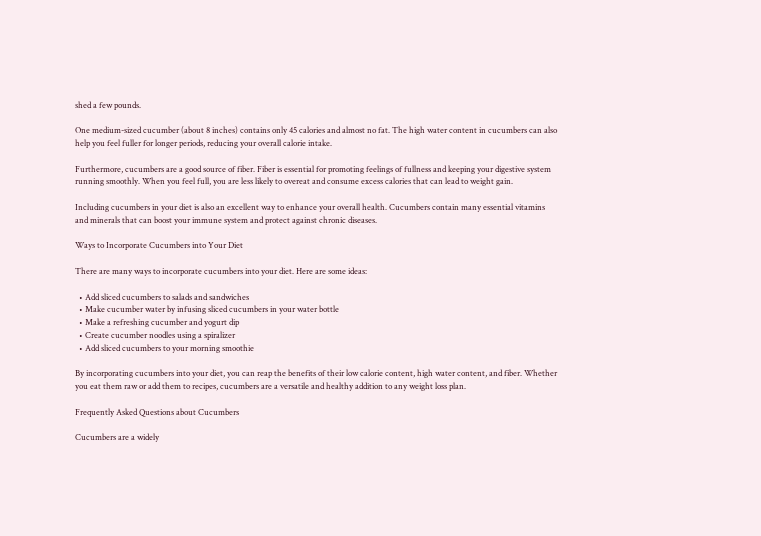shed a few pounds.

One medium-sized cucumber (about 8 inches) contains only 45 calories and almost no fat. The high water content in cucumbers can also help you feel fuller for longer periods, reducing your overall calorie intake.

Furthermore, cucumbers are a good source of fiber. Fiber is essential for promoting feelings of fullness and keeping your digestive system running smoothly. When you feel full, you are less likely to overeat and consume excess calories that can lead to weight gain.

Including cucumbers in your diet is also an excellent way to enhance your overall health. Cucumbers contain many essential vitamins and minerals that can boost your immune system and protect against chronic diseases.

Ways to Incorporate Cucumbers into Your Diet

There are many ways to incorporate cucumbers into your diet. Here are some ideas:

  • Add sliced cucumbers to salads and sandwiches
  • Make cucumber water by infusing sliced cucumbers in your water bottle
  • Make a refreshing cucumber and yogurt dip
  • Create cucumber noodles using a spiralizer
  • Add sliced cucumbers to your morning smoothie

By incorporating cucumbers into your diet, you can reap the benefits of their low calorie content, high water content, and fiber. Whether you eat them raw or add them to recipes, cucumbers are a versatile and healthy addition to any weight loss plan.

Frequently Asked Questions about Cucumbers

Cucumbers are a widely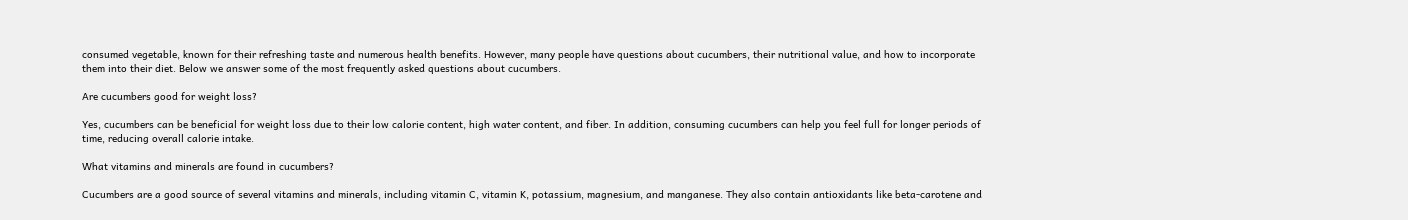consumed vegetable, known for their refreshing taste and numerous health benefits. However, many people have questions about cucumbers, their nutritional value, and how to incorporate them into their diet. Below we answer some of the most frequently asked questions about cucumbers.

Are cucumbers good for weight loss?

Yes, cucumbers can be beneficial for weight loss due to their low calorie content, high water content, and fiber. In addition, consuming cucumbers can help you feel full for longer periods of time, reducing overall calorie intake.

What vitamins and minerals are found in cucumbers?

Cucumbers are a good source of several vitamins and minerals, including vitamin C, vitamin K, potassium, magnesium, and manganese. They also contain antioxidants like beta-carotene and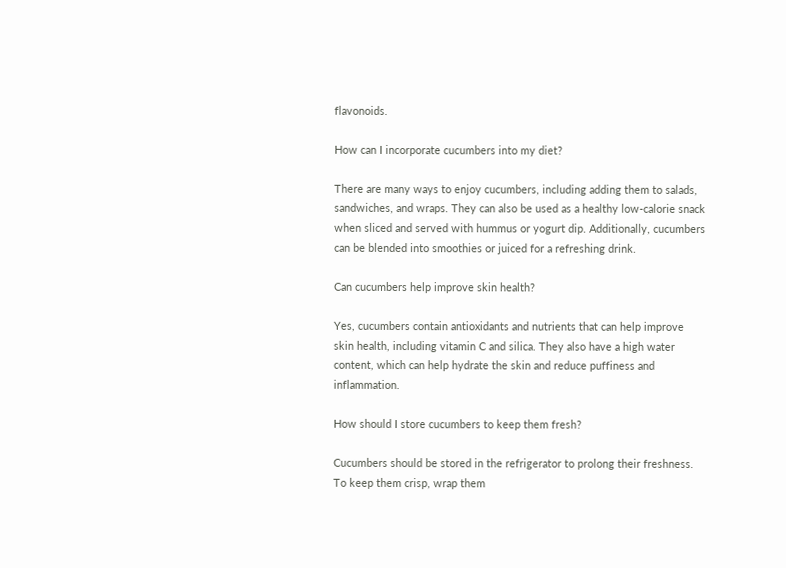flavonoids.

How can I incorporate cucumbers into my diet?

There are many ways to enjoy cucumbers, including adding them to salads, sandwiches, and wraps. They can also be used as a healthy low-calorie snack when sliced and served with hummus or yogurt dip. Additionally, cucumbers can be blended into smoothies or juiced for a refreshing drink.

Can cucumbers help improve skin health?

Yes, cucumbers contain antioxidants and nutrients that can help improve skin health, including vitamin C and silica. They also have a high water content, which can help hydrate the skin and reduce puffiness and inflammation.

How should I store cucumbers to keep them fresh?

Cucumbers should be stored in the refrigerator to prolong their freshness. To keep them crisp, wrap them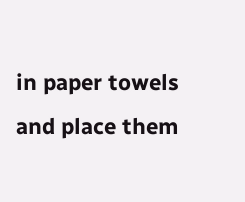in paper towels and place them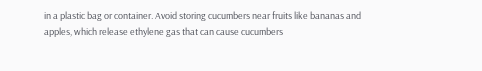in a plastic bag or container. Avoid storing cucumbers near fruits like bananas and apples, which release ethylene gas that can cause cucumbers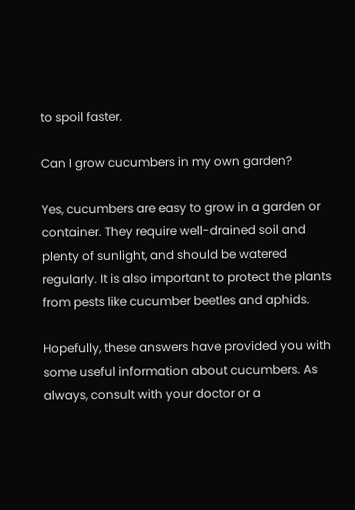to spoil faster.

Can I grow cucumbers in my own garden?

Yes, cucumbers are easy to grow in a garden or container. They require well-drained soil and plenty of sunlight, and should be watered regularly. It is also important to protect the plants from pests like cucumber beetles and aphids.

Hopefully, these answers have provided you with some useful information about cucumbers. As always, consult with your doctor or a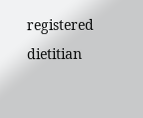registered dietitian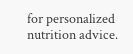for personalized nutrition advice.